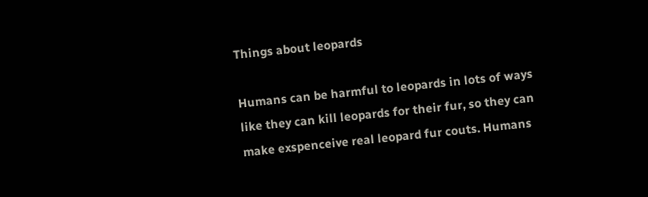Things about leopards

Humans can be harmful to leopards in lots of ways like they can kill leopards for their fur, so they can make exspenceive real leopard fur couts. Humans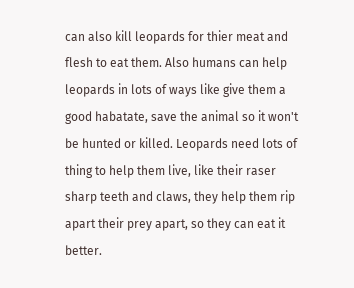can also kill leopards for thier meat and flesh to eat them. Also humans can help leopards in lots of ways like give them a good habatate, save the animal so it won't be hunted or killed. Leopards need lots of thing to help them live, like their raser sharp teeth and claws, they help them rip apart their prey apart, so they can eat it better.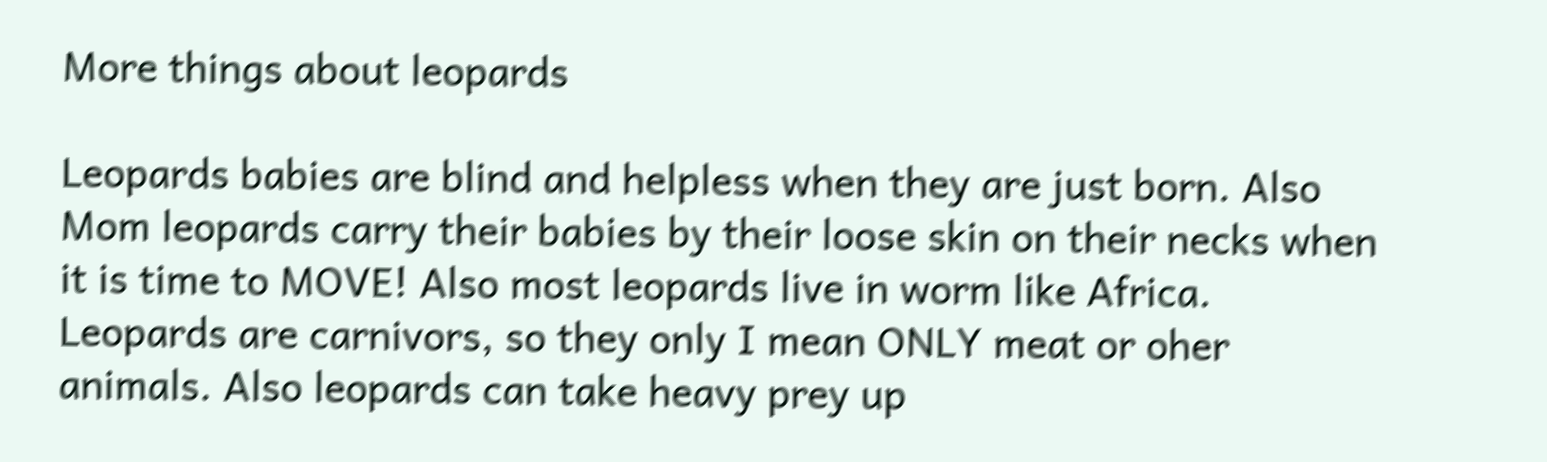More things about leopards

Leopards babies are blind and helpless when they are just born. Also Mom leopards carry their babies by their loose skin on their necks when it is time to MOVE! Also most leopards live in worm like Africa. Leopards are carnivors, so they only I mean ONLY meat or oher animals. Also leopards can take heavy prey up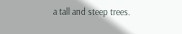a tall and steep trees.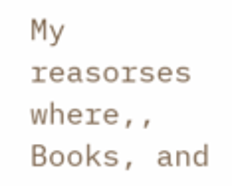My reasorses where,, Books, and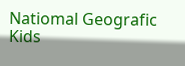Natiomal Geografic Kids